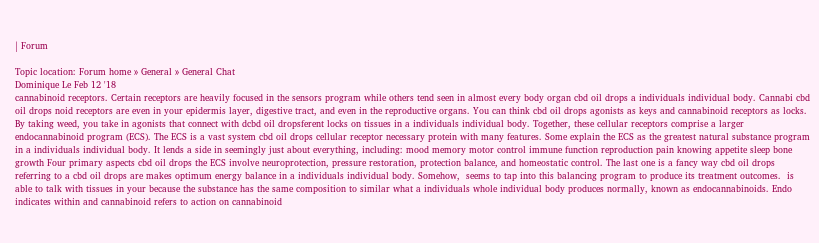| Forum

Topic location: Forum home » General » General Chat
Dominique Le Feb 12 '18
cannabinoid receptors. Certain receptors are heavily focused in the sensors program while others tend seen in almost every body organ cbd oil drops a individuals individual body. Cannabi cbd oil drops noid receptors are even in your epidermis layer, digestive tract, and even in the reproductive organs. You can think cbd oil drops agonists as keys and cannabinoid receptors as locks. By taking weed, you take in agonists that connect with dcbd oil dropsferent locks on tissues in a individuals individual body. Together, these cellular receptors comprise a larger endocannabinoid program (ECS). The ECS is a vast system cbd oil drops cellular receptor necessary protein with many features. Some explain the ECS as the greatest natural substance program in a individuals individual body. It lends a side in seemingly just about everything, including: mood memory motor control immune function reproduction pain knowing appetite sleep bone growth Four primary aspects cbd oil drops the ECS involve neuroprotection, pressure restoration, protection balance, and homeostatic control. The last one is a fancy way cbd oil drops referring to a cbd oil drops are makes optimum energy balance in a individuals individual body. Somehow,  seems to tap into this balancing program to produce its treatment outcomes.  is able to talk with tissues in your because the substance has the same composition to similar what a individuals whole individual body produces normally, known as endocannabinoids. Endo indicates within and cannabinoid refers to action on cannabinoid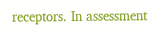receptors. In assessment